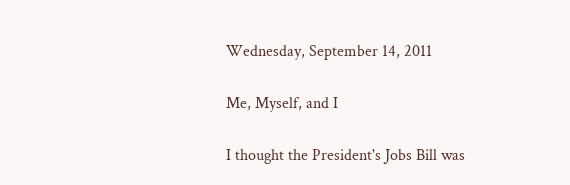Wednesday, September 14, 2011

Me, Myself, and I

I thought the President's Jobs Bill was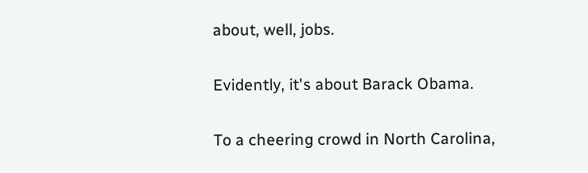about, well, jobs.

Evidently, it's about Barack Obama.

To a cheering crowd in North Carolina,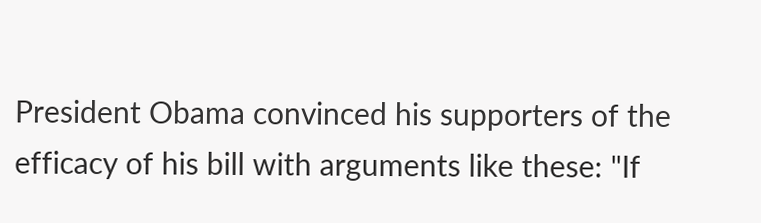President Obama convinced his supporters of the efficacy of his bill with arguments like these: "If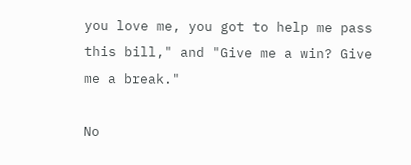you love me, you got to help me pass this bill," and "Give me a win? Give me a break."

No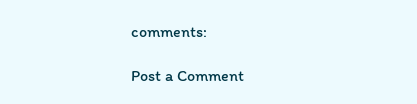comments:

Post a Comment